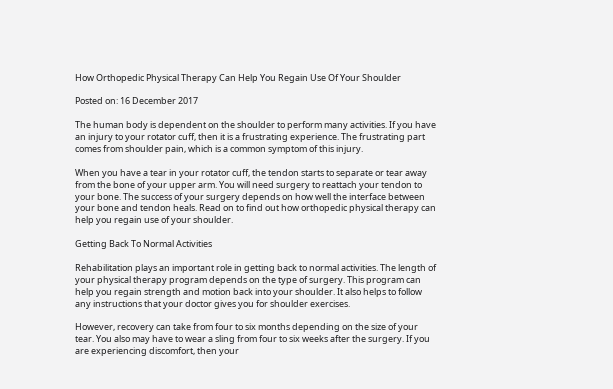How Orthopedic Physical Therapy Can Help You Regain Use Of Your Shoulder

Posted on: 16 December 2017

The human body is dependent on the shoulder to perform many activities. If you have an injury to your rotator cuff, then it is a frustrating experience. The frustrating part comes from shoulder pain, which is a common symptom of this injury.

When you have a tear in your rotator cuff, the tendon starts to separate or tear away from the bone of your upper arm. You will need surgery to reattach your tendon to your bone. The success of your surgery depends on how well the interface between your bone and tendon heals. Read on to find out how orthopedic physical therapy can help you regain use of your shoulder.

Getting Back To Normal Activities

Rehabilitation plays an important role in getting back to normal activities. The length of your physical therapy program depends on the type of surgery. This program can help you regain strength and motion back into your shoulder. It also helps to follow any instructions that your doctor gives you for shoulder exercises.

However, recovery can take from four to six months depending on the size of your tear. You also may have to wear a sling from four to six weeks after the surgery. If you are experiencing discomfort, then your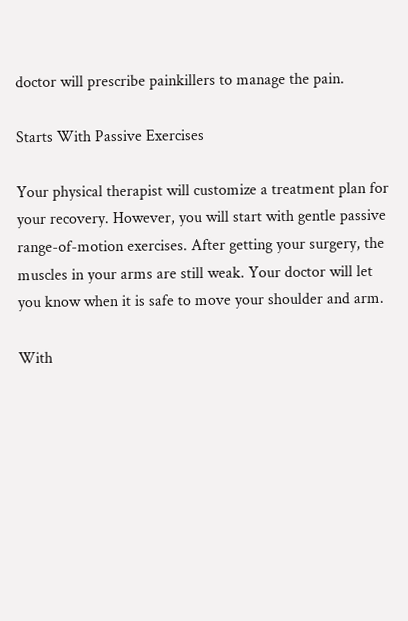doctor will prescribe painkillers to manage the pain.

Starts With Passive Exercises

Your physical therapist will customize a treatment plan for your recovery. However, you will start with gentle passive range-of-motion exercises. After getting your surgery, the muscles in your arms are still weak. Your doctor will let you know when it is safe to move your shoulder and arm.

With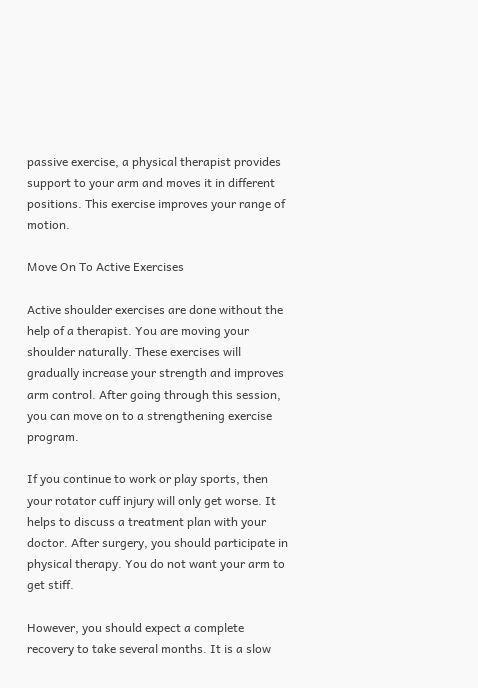passive exercise, a physical therapist provides support to your arm and moves it in different positions. This exercise improves your range of motion.

Move On To Active Exercises

Active shoulder exercises are done without the help of a therapist. You are moving your shoulder naturally. These exercises will gradually increase your strength and improves arm control. After going through this session, you can move on to a strengthening exercise program.

If you continue to work or play sports, then your rotator cuff injury will only get worse. It helps to discuss a treatment plan with your doctor. After surgery, you should participate in physical therapy. You do not want your arm to get stiff.

However, you should expect a complete recovery to take several months. It is a slow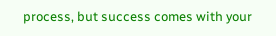process, but success comes with your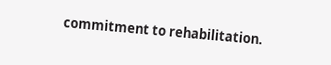commitment to rehabilitation.